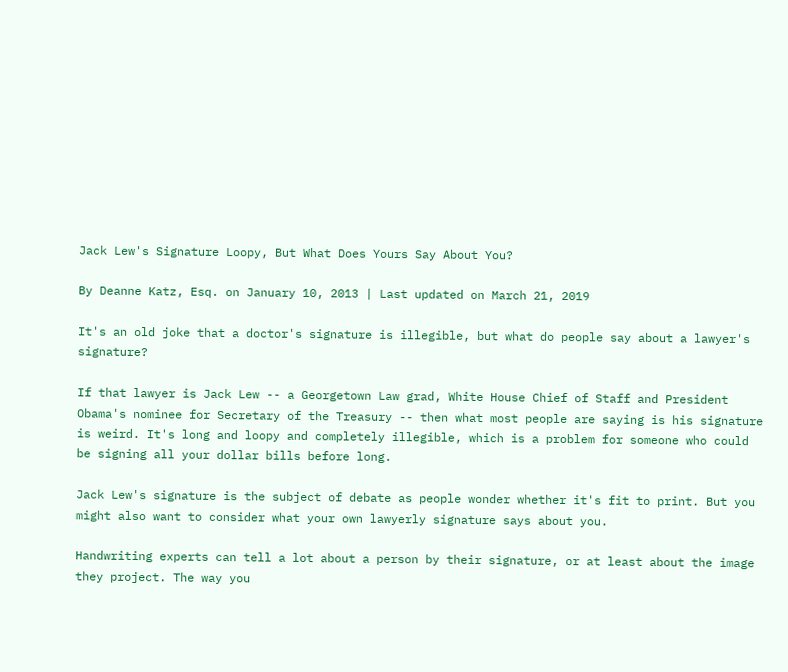Jack Lew's Signature Loopy, But What Does Yours Say About You?

By Deanne Katz, Esq. on January 10, 2013 | Last updated on March 21, 2019

It's an old joke that a doctor's signature is illegible, but what do people say about a lawyer's signature?

If that lawyer is Jack Lew -- a Georgetown Law grad, White House Chief of Staff and President Obama's nominee for Secretary of the Treasury -- then what most people are saying is his signature is weird. It's long and loopy and completely illegible, which is a problem for someone who could be signing all your dollar bills before long.

Jack Lew's signature is the subject of debate as people wonder whether it's fit to print. But you might also want to consider what your own lawyerly signature says about you.

Handwriting experts can tell a lot about a person by their signature, or at least about the image they project. The way you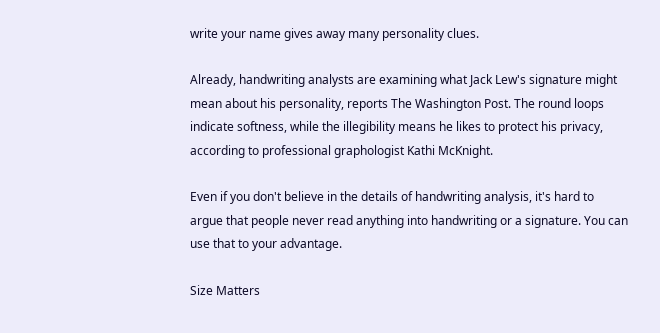write your name gives away many personality clues.

Already, handwriting analysts are examining what Jack Lew's signature might mean about his personality, reports The Washington Post. The round loops indicate softness, while the illegibility means he likes to protect his privacy, according to professional graphologist Kathi McKnight.

Even if you don't believe in the details of handwriting analysis, it's hard to argue that people never read anything into handwriting or a signature. You can use that to your advantage.

Size Matters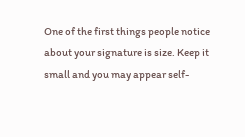One of the first things people notice about your signature is size. Keep it small and you may appear self-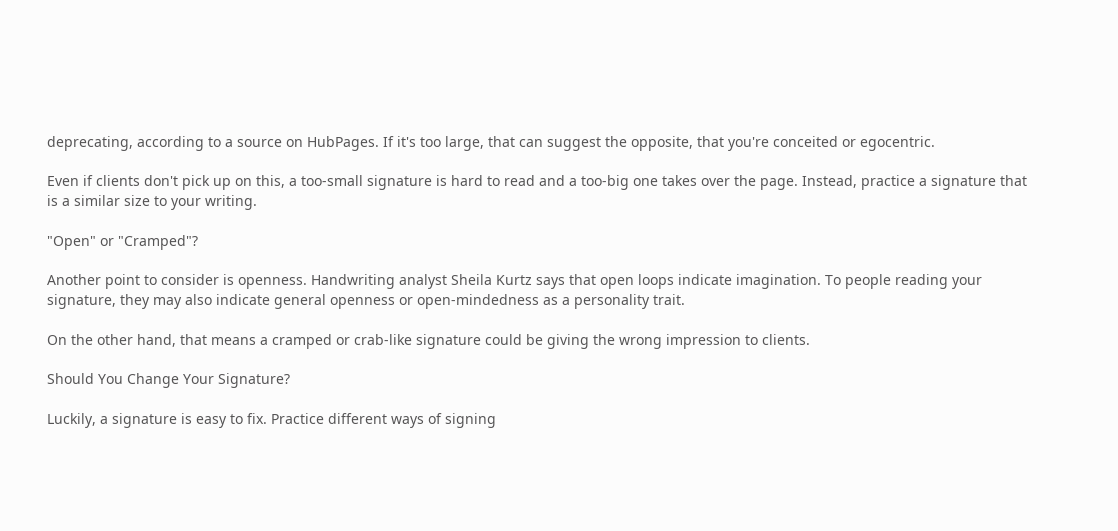deprecating, according to a source on HubPages. If it's too large, that can suggest the opposite, that you're conceited or egocentric.

Even if clients don't pick up on this, a too-small signature is hard to read and a too-big one takes over the page. Instead, practice a signature that is a similar size to your writing.

"Open" or "Cramped"?

Another point to consider is openness. Handwriting analyst Sheila Kurtz says that open loops indicate imagination. To people reading your signature, they may also indicate general openness or open-mindedness as a personality trait.

On the other hand, that means a cramped or crab-like signature could be giving the wrong impression to clients.

Should You Change Your Signature?

Luckily, a signature is easy to fix. Practice different ways of signing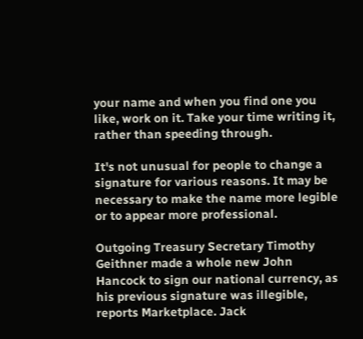your name and when you find one you like, work on it. Take your time writing it, rather than speeding through.

It's not unusual for people to change a signature for various reasons. It may be necessary to make the name more legible or to appear more professional.

Outgoing Treasury Secretary Timothy Geithner made a whole new John Hancock to sign our national currency, as his previous signature was illegible, reports Marketplace. Jack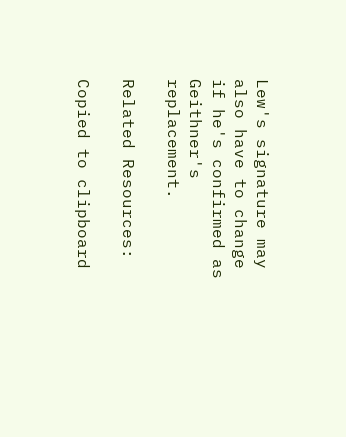Lew's signature may also have to change if he's confirmed as Geithner's replacement.

Related Resources:

Copied to clipboard